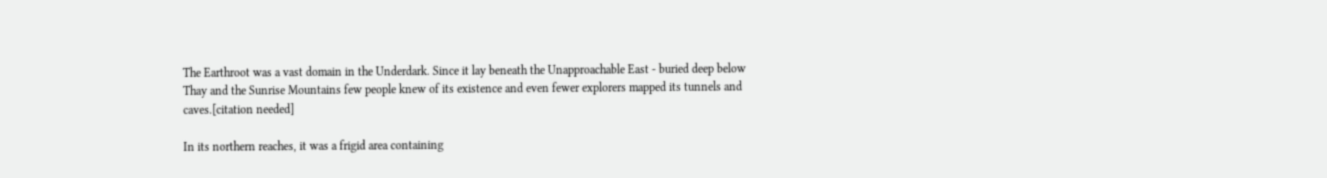The Earthroot was a vast domain in the Underdark. Since it lay beneath the Unapproachable East - buried deep below Thay and the Sunrise Mountains few people knew of its existence and even fewer explorers mapped its tunnels and caves.[citation needed]

In its northern reaches, it was a frigid area containing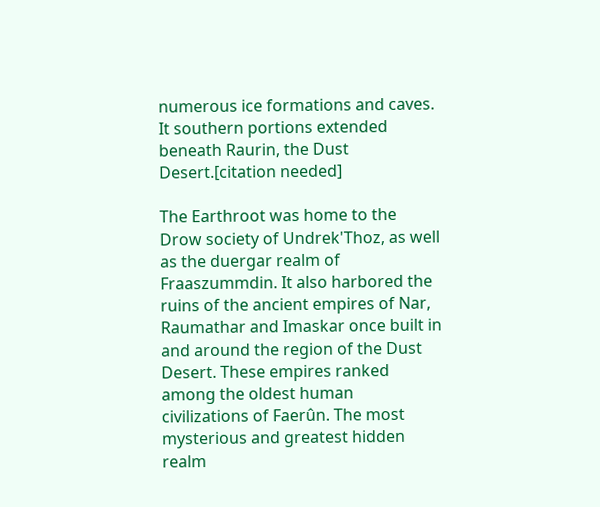numerous ice formations and caves. It southern portions extended beneath Raurin, the Dust Desert.[citation needed]

The Earthroot was home to the Drow society of Undrek'Thoz, as well as the duergar realm of Fraaszummdin. It also harbored the ruins of the ancient empires of Nar, Raumathar and Imaskar once built in and around the region of the Dust Desert. These empires ranked among the oldest human civilizations of Faerûn. The most mysterious and greatest hidden realm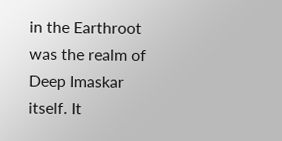in the Earthroot was the realm of Deep Imaskar itself. It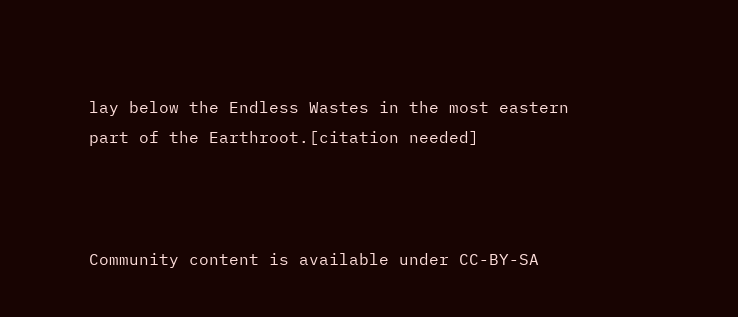lay below the Endless Wastes in the most eastern part of the Earthroot.[citation needed]



Community content is available under CC-BY-SA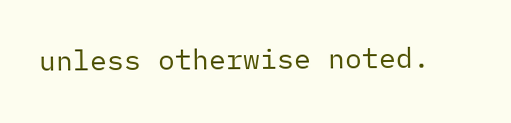unless otherwise noted.